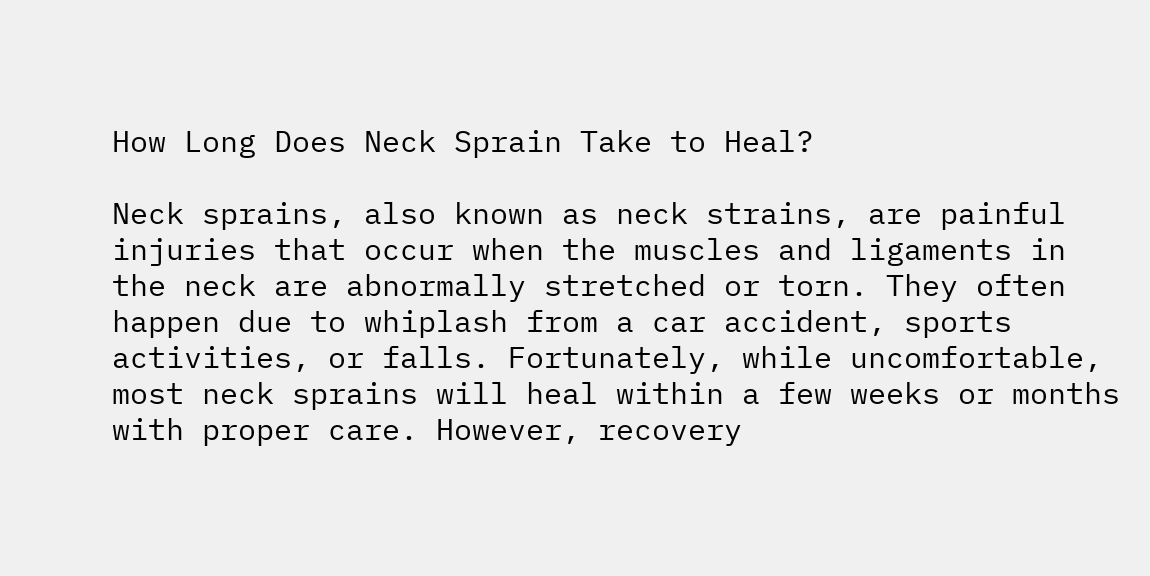How Long Does Neck Sprain Take to Heal?

Neck sprains, also known as neck strains, are painful injuries that occur when the muscles and ligaments in the neck are abnormally stretched or torn. They often happen due to whiplash from a car accident, sports activities, or falls. Fortunately, while uncomfortable, most neck sprains will heal within a few weeks or months with proper care. However, recovery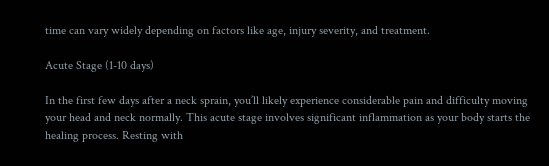time can vary widely depending on factors like age, injury severity, and treatment.

Acute Stage (1-10 days)

In the first few days after a neck sprain, you’ll likely experience considerable pain and difficulty moving your head and neck normally. This acute stage involves significant inflammation as your body starts the healing process. Resting with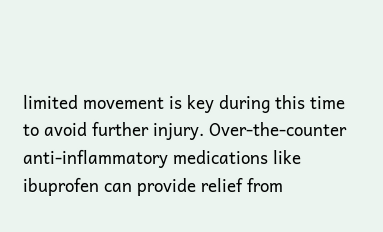limited movement is key during this time to avoid further injury. Over-the-counter anti-inflammatory medications like ibuprofen can provide relief from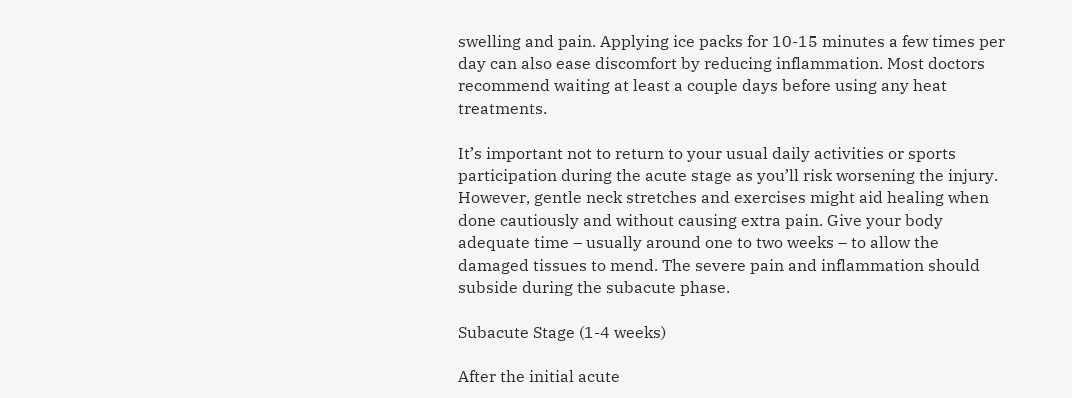swelling and pain. Applying ice packs for 10-15 minutes a few times per day can also ease discomfort by reducing inflammation. Most doctors recommend waiting at least a couple days before using any heat treatments.

It’s important not to return to your usual daily activities or sports participation during the acute stage as you’ll risk worsening the injury. However, gentle neck stretches and exercises might aid healing when done cautiously and without causing extra pain. Give your body adequate time – usually around one to two weeks – to allow the damaged tissues to mend. The severe pain and inflammation should subside during the subacute phase.

Subacute Stage (1-4 weeks)

After the initial acute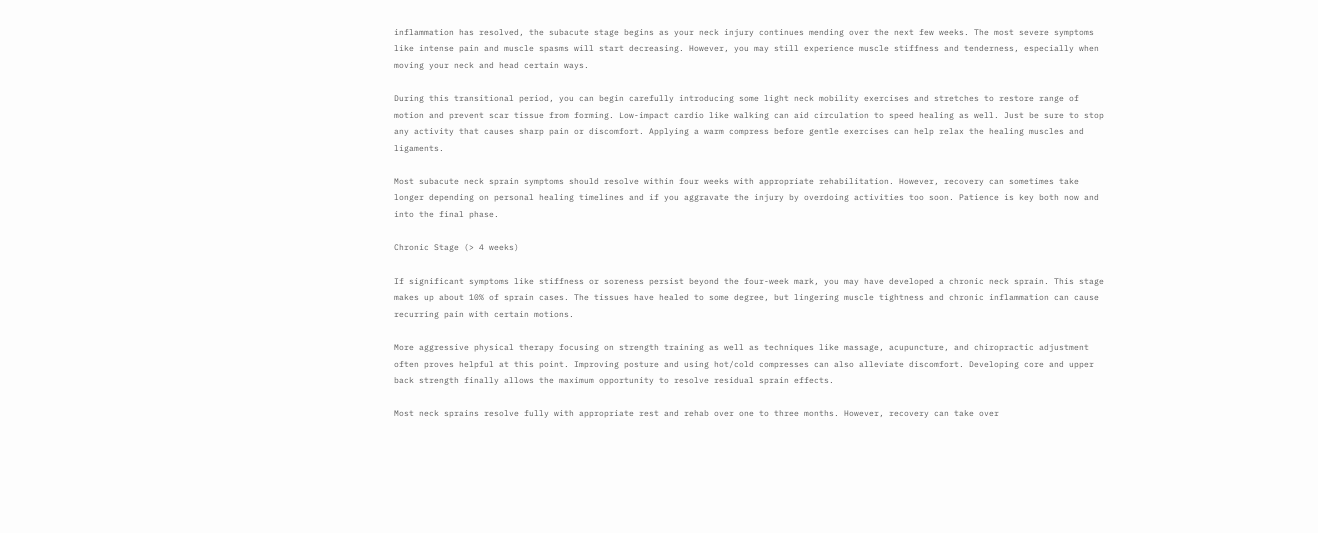inflammation has resolved, the subacute stage begins as your neck injury continues mending over the next few weeks. The most severe symptoms like intense pain and muscle spasms will start decreasing. However, you may still experience muscle stiffness and tenderness, especially when moving your neck and head certain ways.

During this transitional period, you can begin carefully introducing some light neck mobility exercises and stretches to restore range of motion and prevent scar tissue from forming. Low-impact cardio like walking can aid circulation to speed healing as well. Just be sure to stop any activity that causes sharp pain or discomfort. Applying a warm compress before gentle exercises can help relax the healing muscles and ligaments.

Most subacute neck sprain symptoms should resolve within four weeks with appropriate rehabilitation. However, recovery can sometimes take longer depending on personal healing timelines and if you aggravate the injury by overdoing activities too soon. Patience is key both now and into the final phase.

Chronic Stage (> 4 weeks)

If significant symptoms like stiffness or soreness persist beyond the four-week mark, you may have developed a chronic neck sprain. This stage makes up about 10% of sprain cases. The tissues have healed to some degree, but lingering muscle tightness and chronic inflammation can cause recurring pain with certain motions.

More aggressive physical therapy focusing on strength training as well as techniques like massage, acupuncture, and chiropractic adjustment often proves helpful at this point. Improving posture and using hot/cold compresses can also alleviate discomfort. Developing core and upper back strength finally allows the maximum opportunity to resolve residual sprain effects.

Most neck sprains resolve fully with appropriate rest and rehab over one to three months. However, recovery can take over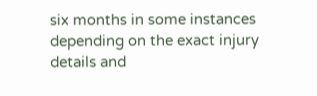six months in some instances depending on the exact injury details and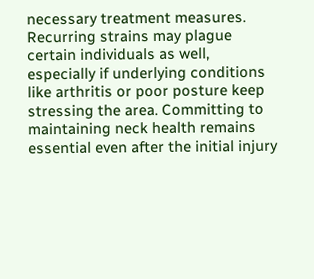necessary treatment measures. Recurring strains may plague certain individuals as well, especially if underlying conditions like arthritis or poor posture keep stressing the area. Committing to maintaining neck health remains essential even after the initial injury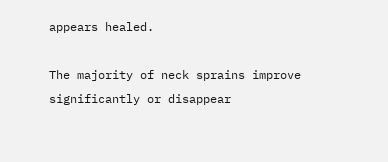appears healed.

The majority of neck sprains improve significantly or disappear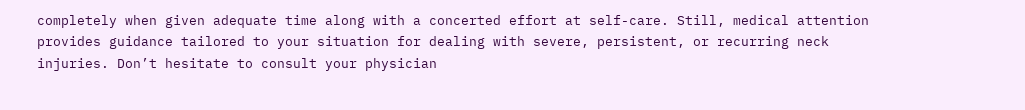completely when given adequate time along with a concerted effort at self-care. Still, medical attention provides guidance tailored to your situation for dealing with severe, persistent, or recurring neck injuries. Don’t hesitate to consult your physician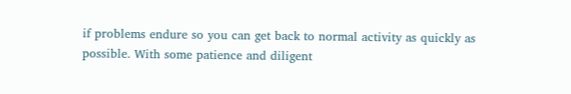if problems endure so you can get back to normal activity as quickly as possible. With some patience and diligent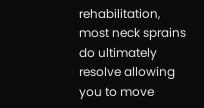rehabilitation, most neck sprains do ultimately resolve allowing you to move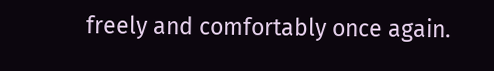freely and comfortably once again.